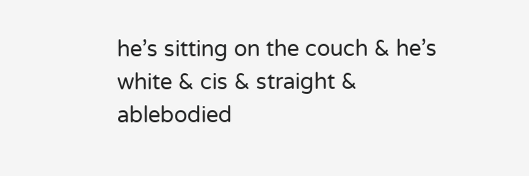he’s sitting on the couch & he’s white & cis & straight & ablebodied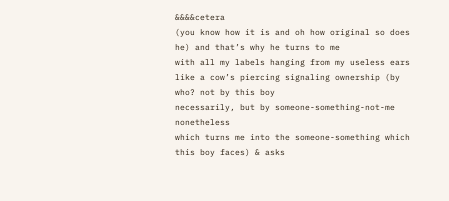&&&&cetera
(you know how it is and oh how original so does he) and that’s why he turns to me
with all my labels hanging from my useless ears like a cow’s piercing signaling ownership (by who? not by this boy
necessarily, but by someone-something-not-me nonetheless
which turns me into the someone-something which this boy faces) & asks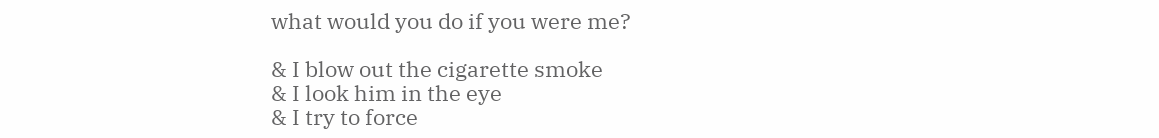what would you do if you were me?

& I blow out the cigarette smoke
& I look him in the eye
& I try to force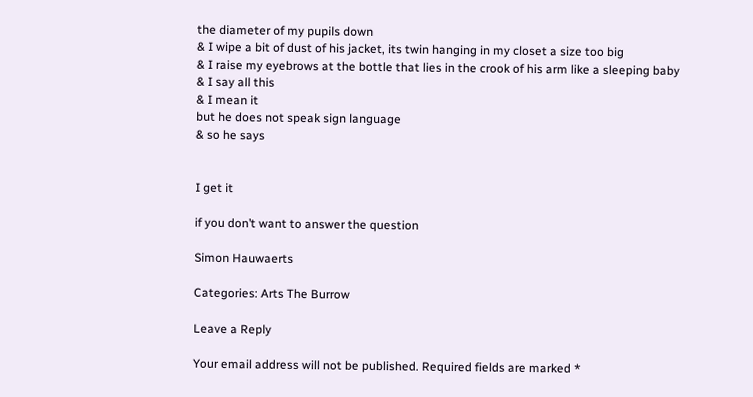the diameter of my pupils down
& I wipe a bit of dust of his jacket, its twin hanging in my closet a size too big
& I raise my eyebrows at the bottle that lies in the crook of his arm like a sleeping baby
& I say all this
& I mean it
but he does not speak sign language
& so he says


I get it

if you don’t want to answer the question

Simon Hauwaerts

Categories: Arts The Burrow

Leave a Reply

Your email address will not be published. Required fields are marked *